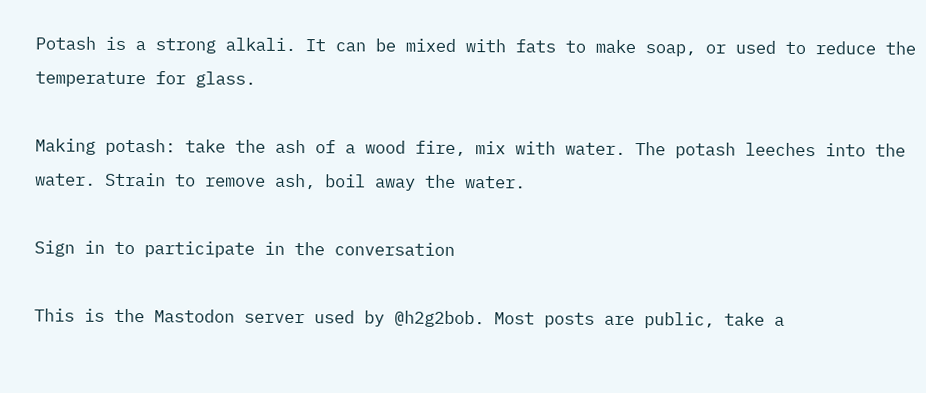Potash is a strong alkali. It can be mixed with fats to make soap, or used to reduce the temperature for glass.

Making potash: take the ash of a wood fire, mix with water. The potash leeches into the water. Strain to remove ash, boil away the water.

Sign in to participate in the conversation

This is the Mastodon server used by @h2g2bob. Most posts are public, take a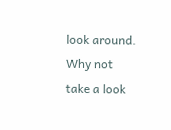look around. Why not take a look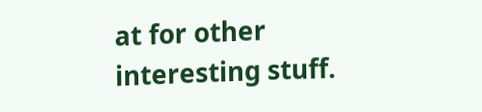at for other interesting stuff.